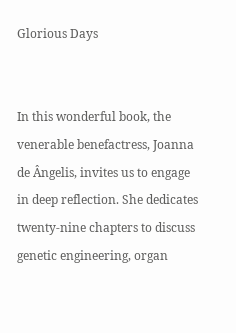Glorious Days


In this wonderful book, the venerable benefactress, Joanna de Ângelis, invites us to engage in deep reflection. She dedicates twenty-nine chapters to discuss genetic engineering, organ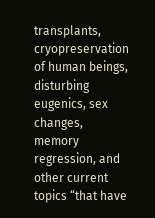transplants, cryopreservation of human beings, disturbing eugenics, sex changes, memory regression, and other current topics “that have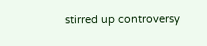stirred up controversy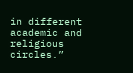in different academic and religious circles.”